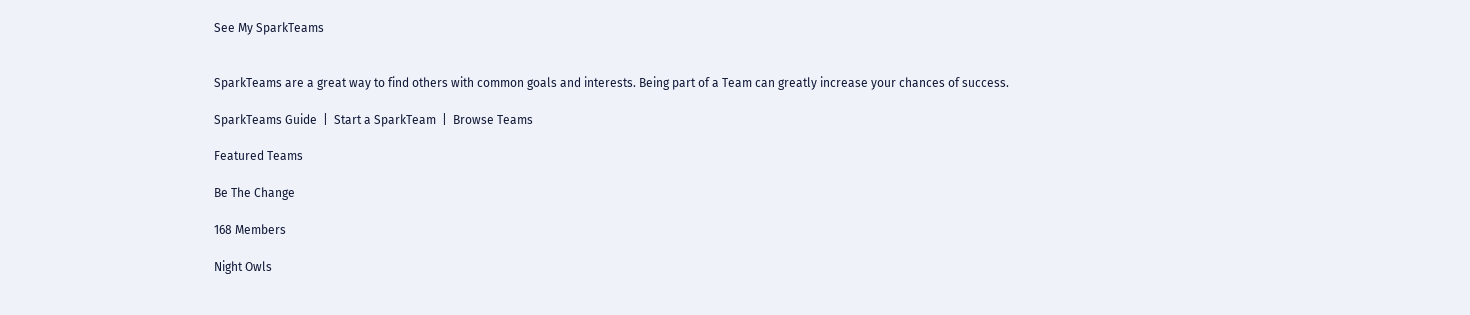See My SparkTeams


SparkTeams are a great way to find others with common goals and interests. Being part of a Team can greatly increase your chances of success.

SparkTeams Guide  |  Start a SparkTeam  |  Browse Teams

Featured Teams

Be The Change

168 Members

Night Owls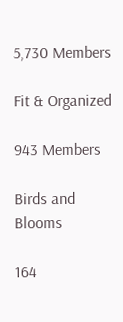5,730 Members

Fit & Organized

943 Members

Birds and Blooms

164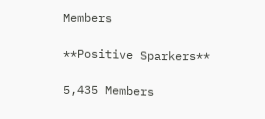Members

**Positive Sparkers**

5,435 Members